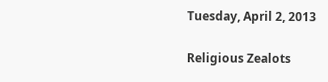Tuesday, April 2, 2013

Religious Zealots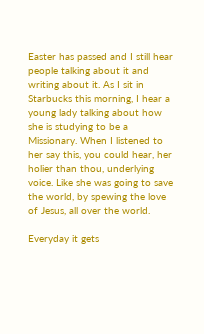Easter has passed and I still hear people talking about it and writing about it. As I sit in Starbucks this morning, I hear a young lady talking about how she is studying to be a Missionary. When I listened to her say this, you could hear, her holier than thou, underlying voice. Like she was going to save the world, by spewing the love of Jesus, all over the world.

Everyday it gets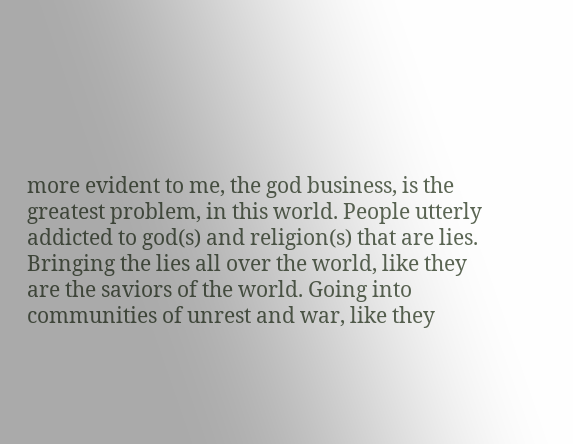more evident to me, the god business, is the greatest problem, in this world. People utterly addicted to god(s) and religion(s) that are lies. Bringing the lies all over the world, like they are the saviors of the world. Going into communities of unrest and war, like they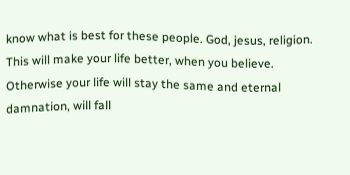know what is best for these people. God, jesus, religion. This will make your life better, when you believe. Otherwise your life will stay the same and eternal damnation, will fall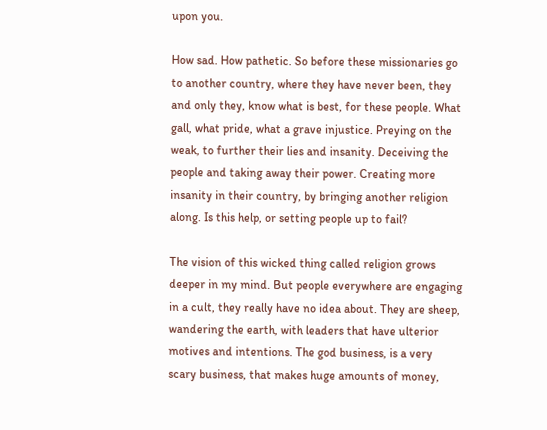upon you.

How sad. How pathetic. So before these missionaries go to another country, where they have never been, they and only they, know what is best, for these people. What gall, what pride, what a grave injustice. Preying on the weak, to further their lies and insanity. Deceiving the people and taking away their power. Creating more insanity in their country, by bringing another religion along. Is this help, or setting people up to fail?

The vision of this wicked thing called religion grows deeper in my mind. But people everywhere are engaging in a cult, they really have no idea about. They are sheep, wandering the earth, with leaders that have ulterior motives and intentions. The god business, is a very scary business, that makes huge amounts of money,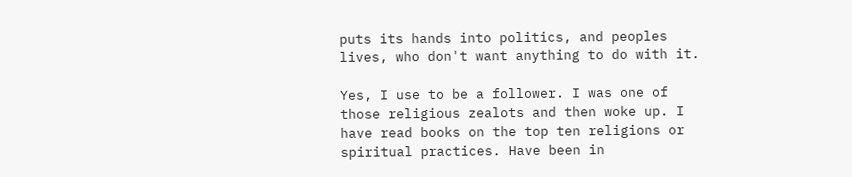puts its hands into politics, and peoples lives, who don't want anything to do with it.

Yes, I use to be a follower. I was one of those religious zealots and then woke up. I have read books on the top ten religions or spiritual practices. Have been in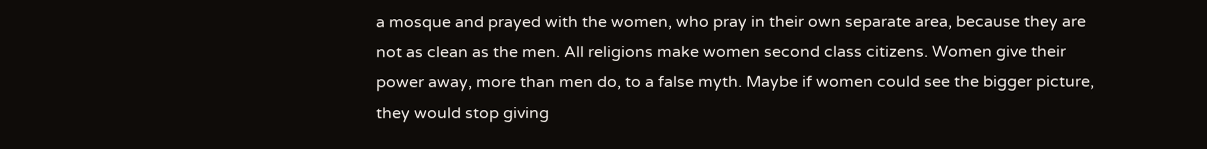a mosque and prayed with the women, who pray in their own separate area, because they are not as clean as the men. All religions make women second class citizens. Women give their power away, more than men do, to a false myth. Maybe if women could see the bigger picture, they would stop giving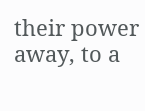their power away, to a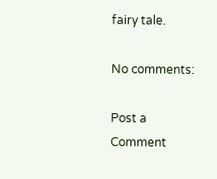fairy tale.

No comments:

Post a Comment